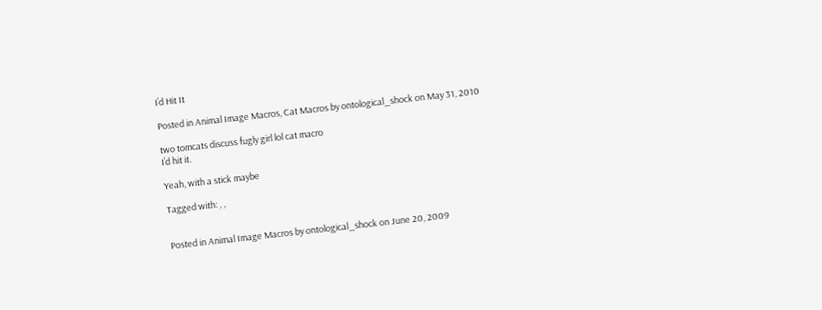I’d Hit It

Posted in Animal Image Macros, Cat Macros by ontological_shock on May 31, 2010

two tomcats discuss fugly girl lol cat macro
I’d hit it.

Yeah, with a stick maybe

Tagged with: , ,


Posted in Animal Image Macros by ontological_shock on June 20, 2009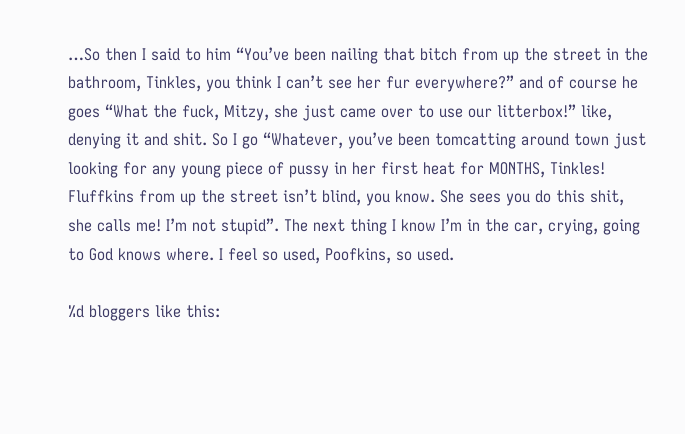…So then I said to him “You’ve been nailing that bitch from up the street in the bathroom, Tinkles, you think I can’t see her fur everywhere?” and of course he goes “What the fuck, Mitzy, she just came over to use our litterbox!” like, denying it and shit. So I go “Whatever, you’ve been tomcatting around town just looking for any young piece of pussy in her first heat for MONTHS, Tinkles! Fluffkins from up the street isn’t blind, you know. She sees you do this shit, she calls me! I’m not stupid”. The next thing I know I’m in the car, crying, going to God knows where. I feel so used, Poofkins, so used.

%d bloggers like this: